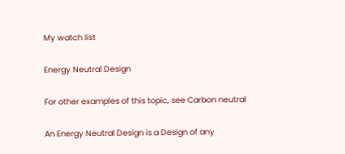My watch list

Energy Neutral Design

For other examples of this topic, see Carbon neutral

An Energy Neutral Design is a Design of any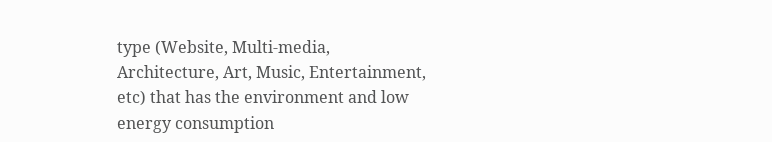type (Website, Multi-media, Architecture, Art, Music, Entertainment, etc) that has the environment and low energy consumption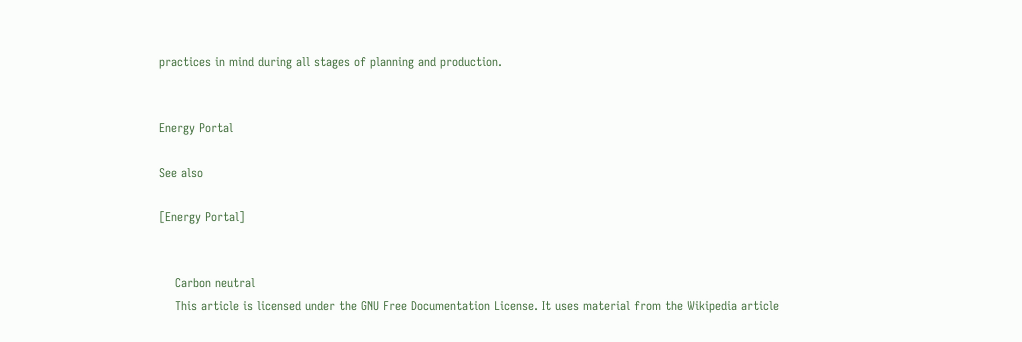practices in mind during all stages of planning and production.


Energy Portal

See also

[Energy Portal]


    Carbon neutral
    This article is licensed under the GNU Free Documentation License. It uses material from the Wikipedia article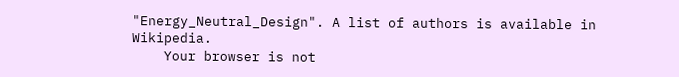"Energy_Neutral_Design". A list of authors is available in Wikipedia.
    Your browser is not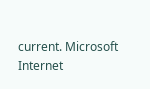current. Microsoft Internet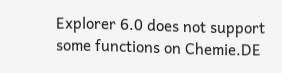Explorer 6.0 does not support some functions on Chemie.DE